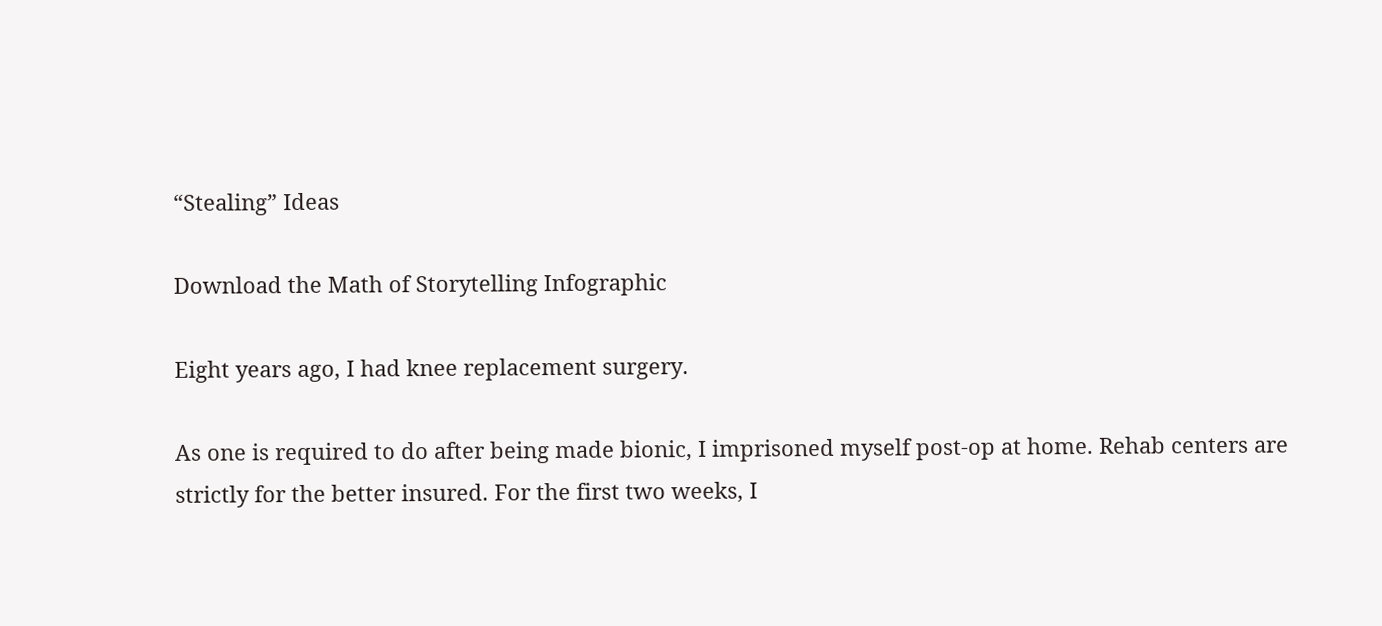“Stealing” Ideas

Download the Math of Storytelling Infographic

Eight years ago, I had knee replacement surgery.

As one is required to do after being made bionic, I imprisoned myself post-op at home. Rehab centers are strictly for the better insured. For the first two weeks, I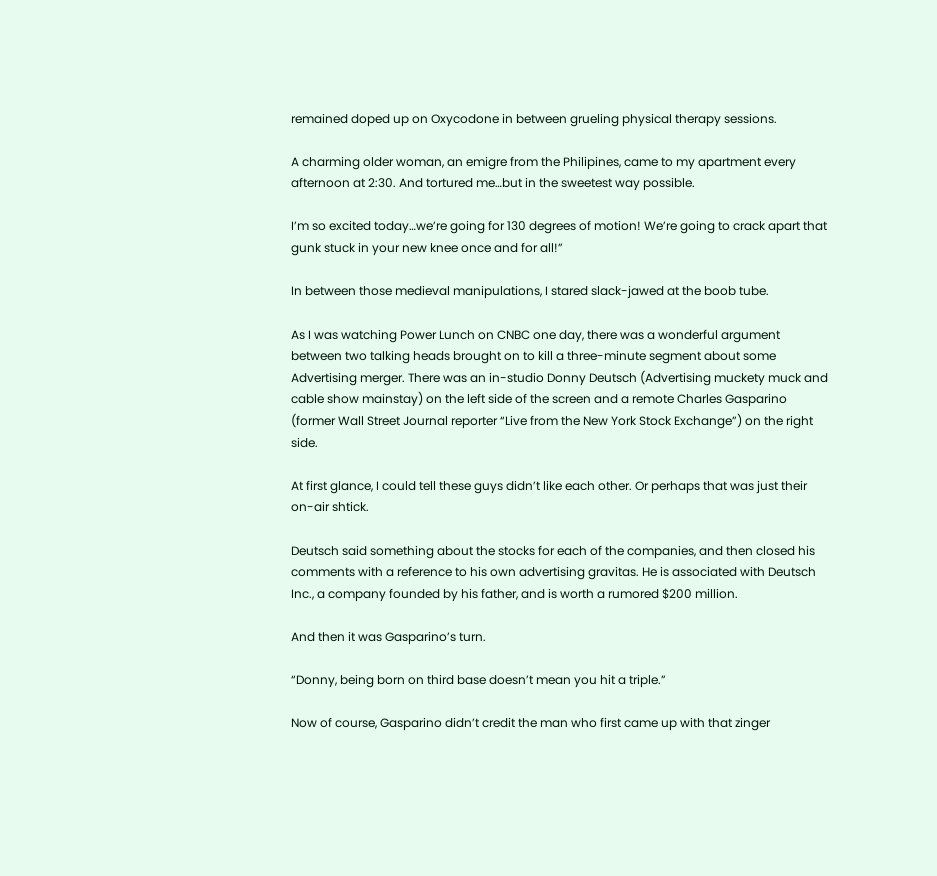remained doped up on Oxycodone in between grueling physical therapy sessions.

A charming older woman, an emigre from the Philipines, came to my apartment every afternoon at 2:30. And tortured me…but in the sweetest way possible.

I’m so excited today…we’re going for 130 degrees of motion! We’re going to crack apart that gunk stuck in your new knee once and for all!”

In between those medieval manipulations, I stared slack-jawed at the boob tube.

As I was watching Power Lunch on CNBC one day, there was a wonderful argument between two talking heads brought on to kill a three-minute segment about some Advertising merger. There was an in-studio Donny Deutsch (Advertising muckety muck and cable show mainstay) on the left side of the screen and a remote Charles Gasparino (former Wall Street Journal reporter “Live from the New York Stock Exchange”) on the right side.

At first glance, I could tell these guys didn’t like each other. Or perhaps that was just their on-air shtick.

Deutsch said something about the stocks for each of the companies, and then closed his comments with a reference to his own advertising gravitas. He is associated with Deutsch Inc., a company founded by his father, and is worth a rumored $200 million.

And then it was Gasparino’s turn.

“Donny, being born on third base doesn’t mean you hit a triple.”

Now of course, Gasparino didn’t credit the man who first came up with that zinger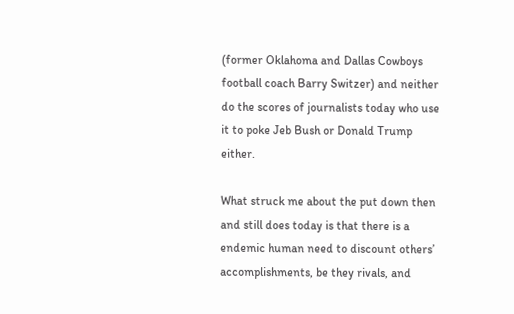(former Oklahoma and Dallas Cowboys football coach Barry Switzer) and neither do the scores of journalists today who use it to poke Jeb Bush or Donald Trump either.

What struck me about the put down then and still does today is that there is a endemic human need to discount others’ accomplishments, be they rivals, and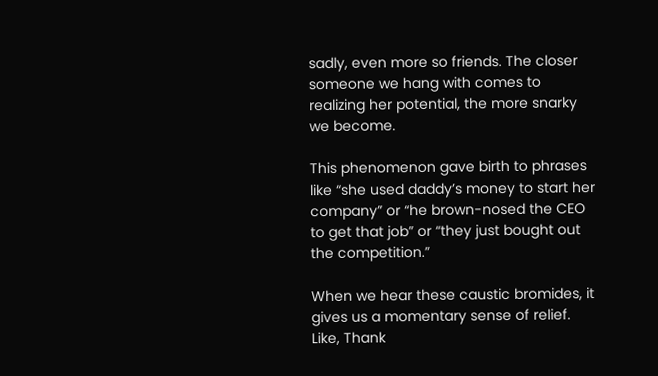sadly, even more so friends. The closer someone we hang with comes to realizing her potential, the more snarky we become.

This phenomenon gave birth to phrases like “she used daddy’s money to start her company” or “he brown-nosed the CEO to get that job” or “they just bought out the competition.”

When we hear these caustic bromides, it gives us a momentary sense of relief. Like, Thank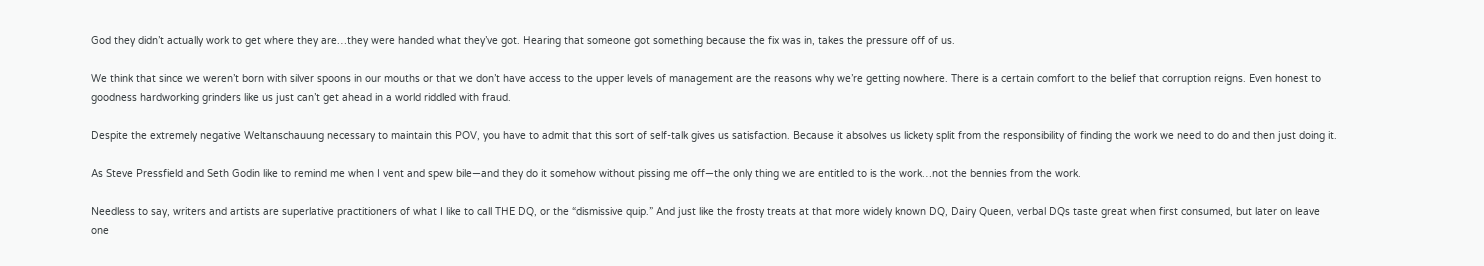God they didn’t actually work to get where they are…they were handed what they’ve got. Hearing that someone got something because the fix was in, takes the pressure off of us.

We think that since we weren’t born with silver spoons in our mouths or that we don’t have access to the upper levels of management are the reasons why we’re getting nowhere. There is a certain comfort to the belief that corruption reigns. Even honest to goodness hardworking grinders like us just can’t get ahead in a world riddled with fraud.

Despite the extremely negative Weltanschauung necessary to maintain this POV, you have to admit that this sort of self-talk gives us satisfaction. Because it absolves us lickety split from the responsibility of finding the work we need to do and then just doing it.

As Steve Pressfield and Seth Godin like to remind me when I vent and spew bile—and they do it somehow without pissing me off—the only thing we are entitled to is the work…not the bennies from the work.

Needless to say, writers and artists are superlative practitioners of what I like to call THE DQ, or the “dismissive quip.” And just like the frosty treats at that more widely known DQ, Dairy Queen, verbal DQs taste great when first consumed, but later on leave one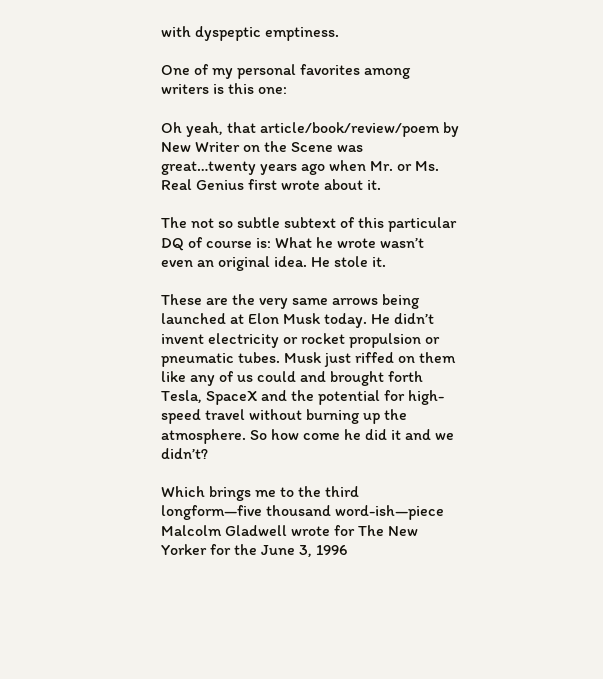with dyspeptic emptiness.

One of my personal favorites among writers is this one:

Oh yeah, that article/book/review/poem by New Writer on the Scene was great…twenty years ago when Mr. or Ms. Real Genius first wrote about it.

The not so subtle subtext of this particular DQ of course is: What he wrote wasn’t even an original idea. He stole it.

These are the very same arrows being launched at Elon Musk today. He didn’t invent electricity or rocket propulsion or pneumatic tubes. Musk just riffed on them like any of us could and brought forth Tesla, SpaceX and the potential for high-speed travel without burning up the atmosphere. So how come he did it and we didn’t?

Which brings me to the third longform—five thousand word-ish—piece Malcolm Gladwell wrote for The New Yorker for the June 3, 1996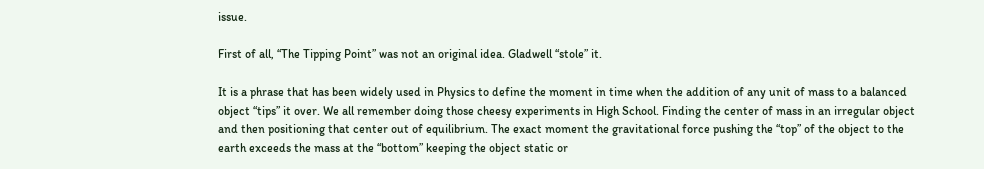issue.

First of all, “The Tipping Point” was not an original idea. Gladwell “stole” it.

It is a phrase that has been widely used in Physics to define the moment in time when the addition of any unit of mass to a balanced object “tips” it over. We all remember doing those cheesy experiments in High School. Finding the center of mass in an irregular object and then positioning that center out of equilibrium. The exact moment the gravitational force pushing the “top” of the object to the earth exceeds the mass at the “bottom” keeping the object static or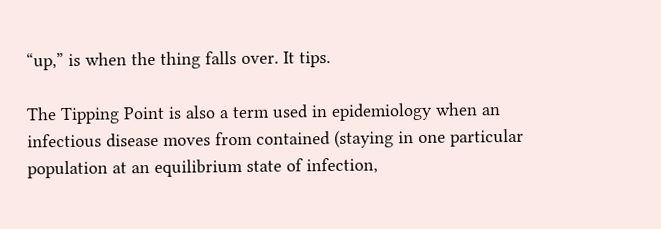“up,” is when the thing falls over. It tips.

The Tipping Point is also a term used in epidemiology when an infectious disease moves from contained (staying in one particular population at an equilibrium state of infection,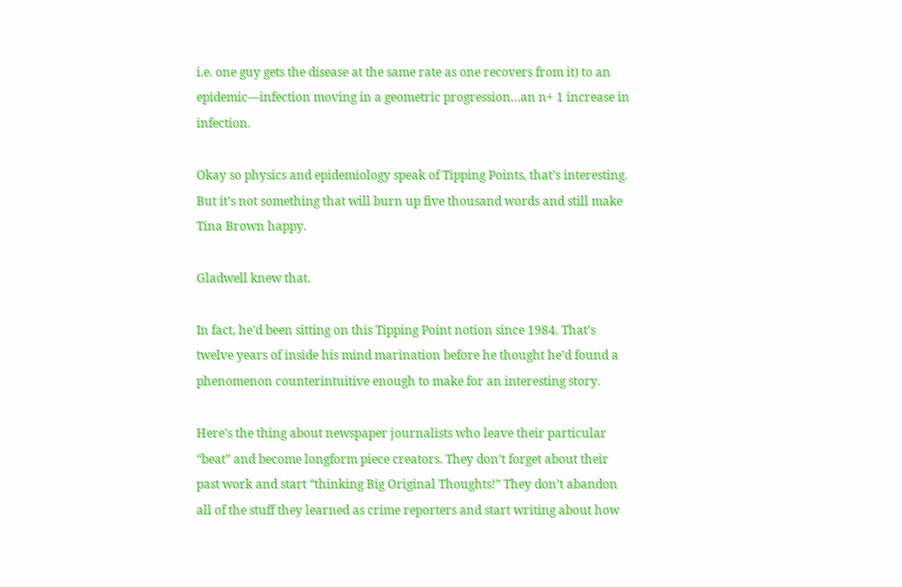i.e. one guy gets the disease at the same rate as one recovers from it) to an epidemic—infection moving in a geometric progression…an n+ 1 increase in infection.

Okay so physics and epidemiology speak of Tipping Points, that’s interesting. But it’s not something that will burn up five thousand words and still make Tina Brown happy.

Gladwell knew that.

In fact, he’d been sitting on this Tipping Point notion since 1984. That’s twelve years of inside his mind marination before he thought he’d found a phenomenon counterintuitive enough to make for an interesting story.

Here’s the thing about newspaper journalists who leave their particular “beat” and become longform piece creators. They don’t forget about their past work and start “thinking Big Original Thoughts!” They don’t abandon all of the stuff they learned as crime reporters and start writing about how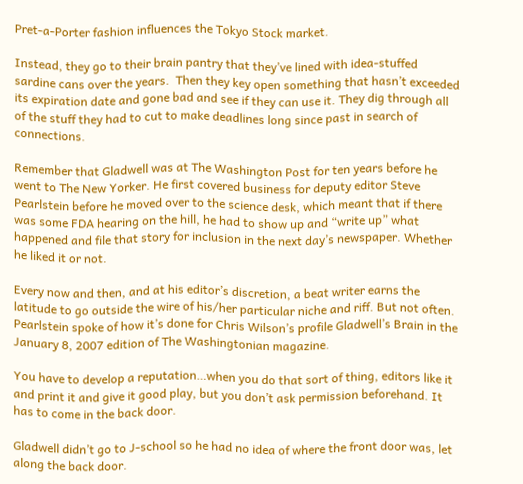Pret-a-Porter fashion influences the Tokyo Stock market.

Instead, they go to their brain pantry that they’ve lined with idea-stuffed sardine cans over the years.  Then they key open something that hasn’t exceeded its expiration date and gone bad and see if they can use it. They dig through all of the stuff they had to cut to make deadlines long since past in search of connections.

Remember that Gladwell was at The Washington Post for ten years before he went to The New Yorker. He first covered business for deputy editor Steve Pearlstein before he moved over to the science desk, which meant that if there was some FDA hearing on the hill, he had to show up and “write up” what happened and file that story for inclusion in the next day’s newspaper. Whether he liked it or not.

Every now and then, and at his editor’s discretion, a beat writer earns the latitude to go outside the wire of his/her particular niche and riff. But not often. Pearlstein spoke of how it’s done for Chris Wilson’s profile Gladwell’s Brain in the January 8, 2007 edition of The Washingtonian magazine.

You have to develop a reputation…when you do that sort of thing, editors like it and print it and give it good play, but you don’t ask permission beforehand. It has to come in the back door.

Gladwell didn’t go to J-school so he had no idea of where the front door was, let along the back door.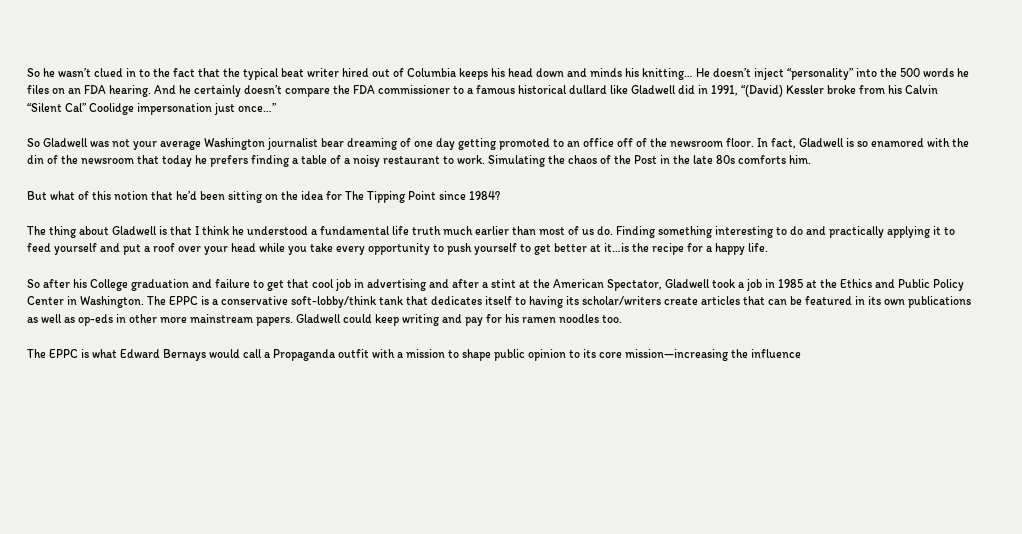So he wasn’t clued in to the fact that the typical beat writer hired out of Columbia keeps his head down and minds his knitting… He doesn’t inject “personality” into the 500 words he files on an FDA hearing. And he certainly doesn’t compare the FDA commissioner to a famous historical dullard like Gladwell did in 1991, “(David) Kessler broke from his Calvin “Silent Cal” Coolidge impersonation just once…”

So Gladwell was not your average Washington journalist bear dreaming of one day getting promoted to an office off of the newsroom floor. In fact, Gladwell is so enamored with the din of the newsroom that today he prefers finding a table of a noisy restaurant to work. Simulating the chaos of the Post in the late 80s comforts him.

But what of this notion that he’d been sitting on the idea for The Tipping Point since 1984?

The thing about Gladwell is that I think he understood a fundamental life truth much earlier than most of us do. Finding something interesting to do and practically applying it to feed yourself and put a roof over your head while you take every opportunity to push yourself to get better at it…is the recipe for a happy life.

So after his College graduation and failure to get that cool job in advertising and after a stint at the American Spectator, Gladwell took a job in 1985 at the Ethics and Public Policy Center in Washington. The EPPC is a conservative soft-lobby/think tank that dedicates itself to having its scholar/writers create articles that can be featured in its own publications as well as op-eds in other more mainstream papers. Gladwell could keep writing and pay for his ramen noodles too.

The EPPC is what Edward Bernays would call a Propaganda outfit with a mission to shape public opinion to its core mission—increasing the influence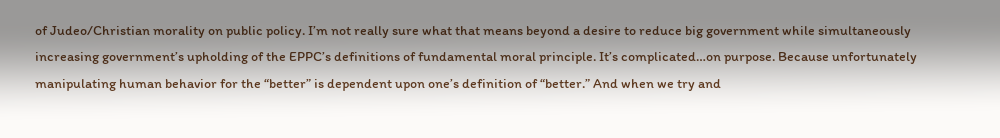of Judeo/Christian morality on public policy. I’m not really sure what that means beyond a desire to reduce big government while simultaneously increasing government’s upholding of the EPPC’s definitions of fundamental moral principle. It’s complicated…on purpose. Because unfortunately manipulating human behavior for the “better” is dependent upon one’s definition of “better.” And when we try and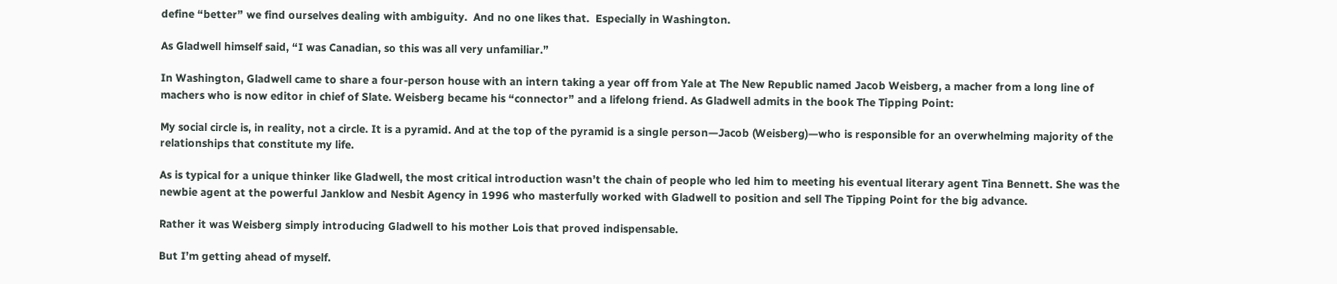define “better” we find ourselves dealing with ambiguity.  And no one likes that.  Especially in Washington.

As Gladwell himself said, “I was Canadian, so this was all very unfamiliar.”

In Washington, Gladwell came to share a four-person house with an intern taking a year off from Yale at The New Republic named Jacob Weisberg, a macher from a long line of machers who is now editor in chief of Slate. Weisberg became his “connector” and a lifelong friend. As Gladwell admits in the book The Tipping Point:

My social circle is, in reality, not a circle. It is a pyramid. And at the top of the pyramid is a single person—Jacob (Weisberg)—who is responsible for an overwhelming majority of the relationships that constitute my life.

As is typical for a unique thinker like Gladwell, the most critical introduction wasn’t the chain of people who led him to meeting his eventual literary agent Tina Bennett. She was the newbie agent at the powerful Janklow and Nesbit Agency in 1996 who masterfully worked with Gladwell to position and sell The Tipping Point for the big advance.

Rather it was Weisberg simply introducing Gladwell to his mother Lois that proved indispensable.

But I’m getting ahead of myself.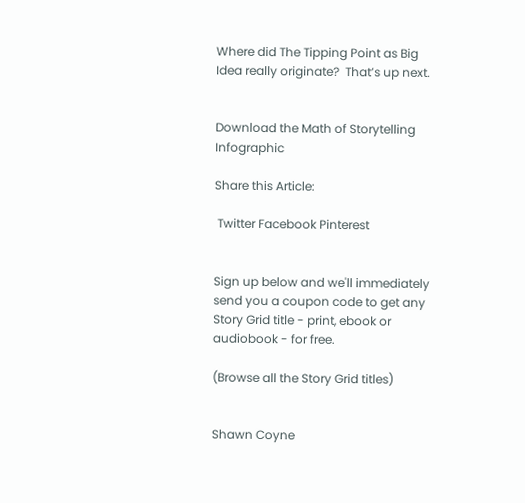Where did The Tipping Point as Big Idea really originate?  That’s up next.


Download the Math of Storytelling Infographic

Share this Article:

 Twitter Facebook Pinterest


Sign up below and we'll immediately send you a coupon code to get any Story Grid title - print, ebook or audiobook - for free.

(Browse all the Story Grid titles)


Shawn Coyne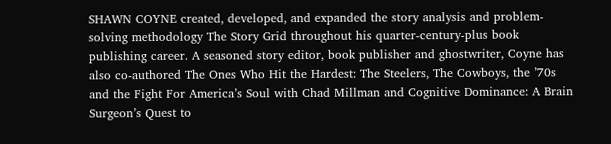SHAWN COYNE created, developed, and expanded the story analysis and problem-solving methodology The Story Grid throughout his quarter-century-plus book publishing career. A seasoned story editor, book publisher and ghostwriter, Coyne has also co-authored The Ones Who Hit the Hardest: The Steelers, The Cowboys, the ’70s and the Fight For America’s Soul with Chad Millman and Cognitive Dominance: A Brain Surgeon’s Quest to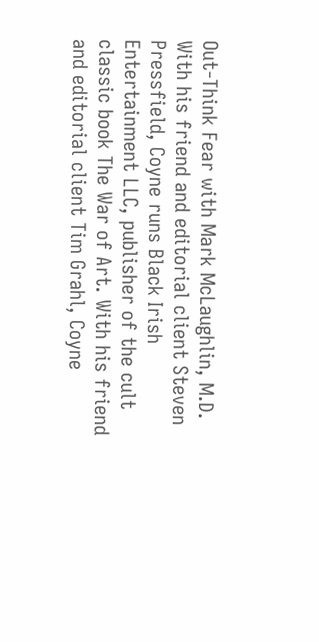Out-Think Fear with Mark McLaughlin, M.D. With his friend and editorial client Steven Pressfield, Coyne runs Black Irish Entertainment LLC, publisher of the cult classic book The War of Art. With his friend and editorial client Tim Grahl, Coyne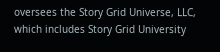oversees the Story Grid Universe, LLC, which includes Story Grid University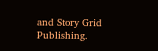and Story Grid Publishing.